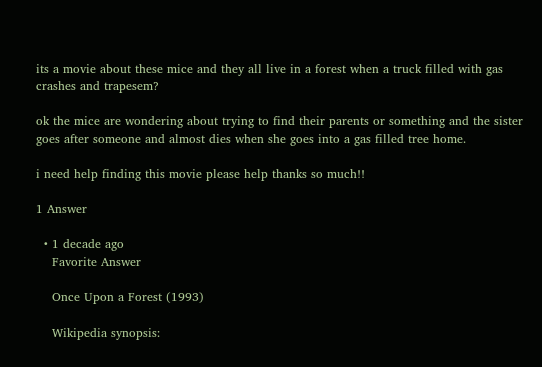its a movie about these mice and they all live in a forest when a truck filled with gas crashes and trapesem?

ok the mice are wondering about trying to find their parents or something and the sister goes after someone and almost dies when she goes into a gas filled tree home.

i need help finding this movie please help thanks so much!!

1 Answer

  • 1 decade ago
    Favorite Answer

    Once Upon a Forest (1993)

    Wikipedia synopsis: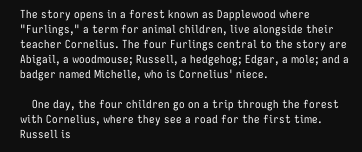The story opens in a forest known as Dapplewood where "Furlings," a term for animal children, live alongside their teacher Cornelius. The four Furlings central to the story are Abigail, a woodmouse; Russell, a hedgehog; Edgar, a mole; and a badger named Michelle, who is Cornelius' niece.

    One day, the four children go on a trip through the forest with Cornelius, where they see a road for the first time. Russell is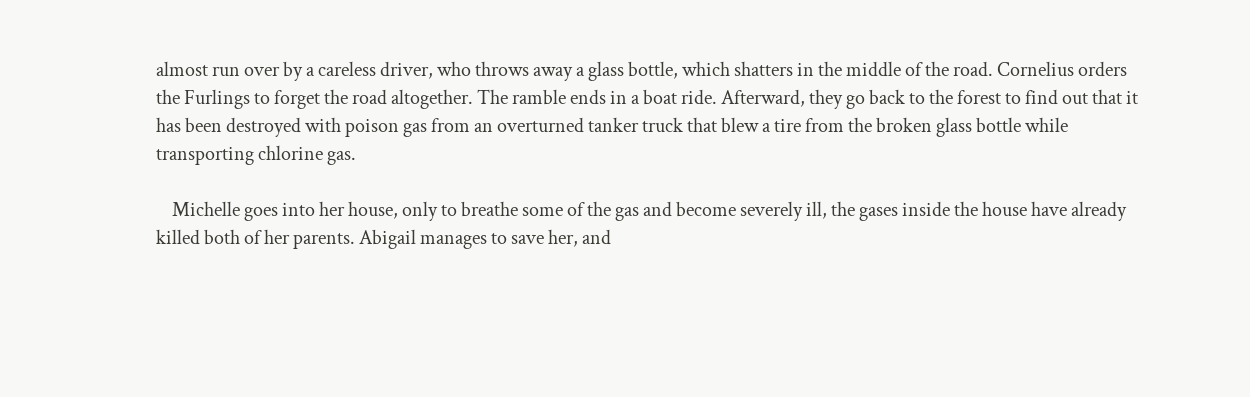almost run over by a careless driver, who throws away a glass bottle, which shatters in the middle of the road. Cornelius orders the Furlings to forget the road altogether. The ramble ends in a boat ride. Afterward, they go back to the forest to find out that it has been destroyed with poison gas from an overturned tanker truck that blew a tire from the broken glass bottle while transporting chlorine gas.

    Michelle goes into her house, only to breathe some of the gas and become severely ill, the gases inside the house have already killed both of her parents. Abigail manages to save her, and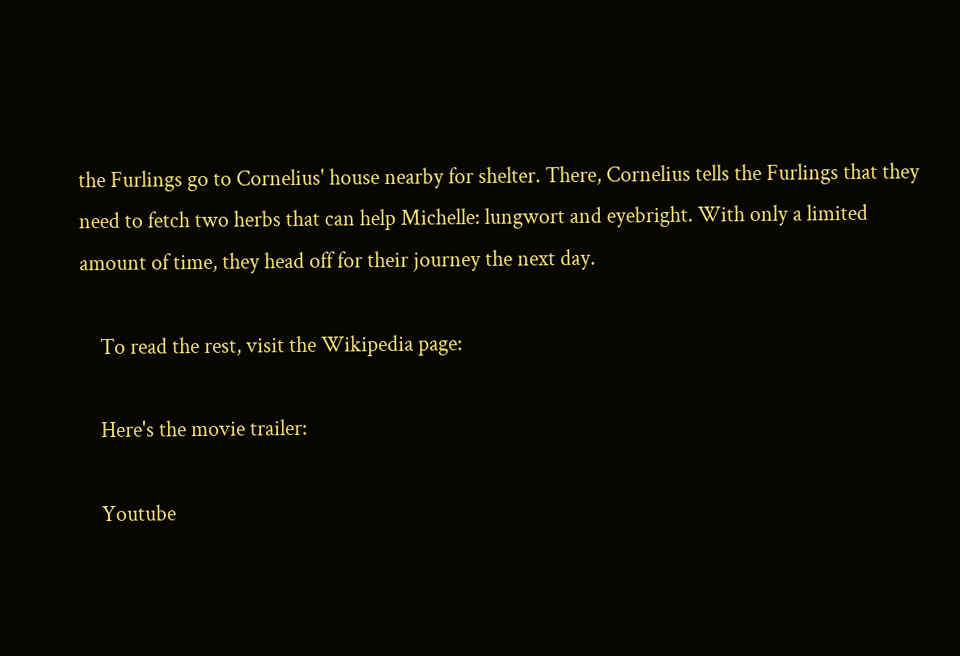the Furlings go to Cornelius' house nearby for shelter. There, Cornelius tells the Furlings that they need to fetch two herbs that can help Michelle: lungwort and eyebright. With only a limited amount of time, they head off for their journey the next day.

    To read the rest, visit the Wikipedia page:

    Here's the movie trailer:

    Youtube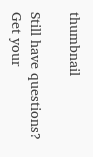thumbnail

Still have questions? Get your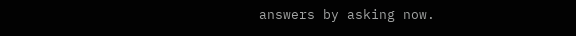answers by asking now.